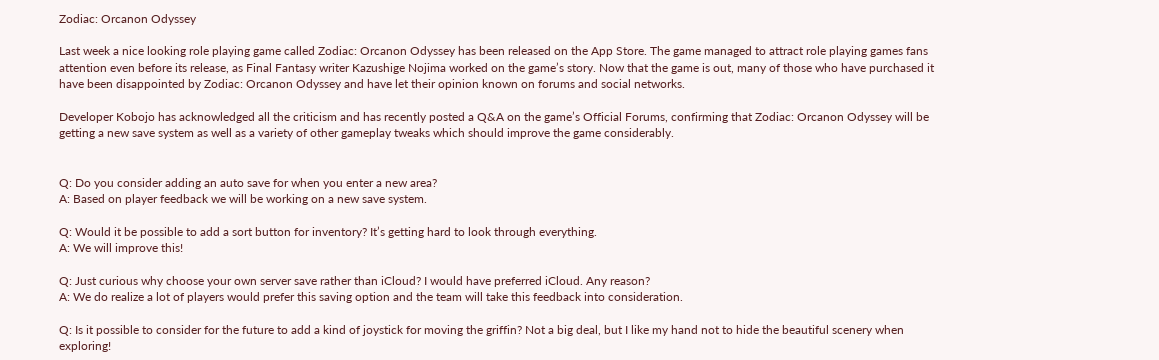Zodiac: Orcanon Odyssey

Last week a nice looking role playing game called Zodiac: Orcanon Odyssey has been released on the App Store. The game managed to attract role playing games fans attention even before its release, as Final Fantasy writer Kazushige Nojima worked on the game’s story. Now that the game is out, many of those who have purchased it have been disappointed by Zodiac: Orcanon Odyssey and have let their opinion known on forums and social networks.

Developer Kobojo has acknowledged all the criticism and has recently posted a Q&A on the game’s Official Forums, confirming that Zodiac: Orcanon Odyssey will be getting a new save system as well as a variety of other gameplay tweaks which should improve the game considerably.


Q: Do you consider adding an auto save for when you enter a new area?
A: Based on player feedback we will be working on a new save system.

Q: Would it be possible to add a sort button for inventory? It’s getting hard to look through everything.
A: We will improve this!

Q: Just curious why choose your own server save rather than iCloud? I would have preferred iCloud. Any reason?
A: We do realize a lot of players would prefer this saving option and the team will take this feedback into consideration.

Q: Is it possible to consider for the future to add a kind of joystick for moving the griffin? Not a big deal, but I like my hand not to hide the beautiful scenery when exploring!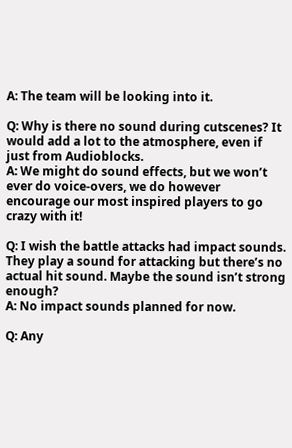A: The team will be looking into it.

Q: Why is there no sound during cutscenes? It would add a lot to the atmosphere, even if just from Audioblocks.
A: We might do sound effects, but we won’t ever do voice-overs, we do however encourage our most inspired players to go crazy with it!

Q: I wish the battle attacks had impact sounds. They play a sound for attacking but there’s no actual hit sound. Maybe the sound isn’t strong enough?
A: No impact sounds planned for now.

Q: Any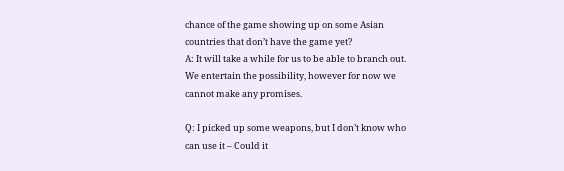chance of the game showing up on some Asian countries that don’t have the game yet?
A: It will take a while for us to be able to branch out. We entertain the possibility, however for now we cannot make any promises.

Q: I picked up some weapons, but I don’t know who can use it – Could it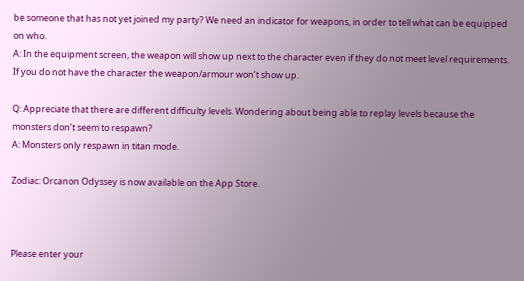be someone that has not yet joined my party? We need an indicator for weapons, in order to tell what can be equipped on who.
A: In the equipment screen, the weapon will show up next to the character even if they do not meet level requirements. If you do not have the character the weapon/armour won’t show up.

Q: Appreciate that there are different difficulty levels. Wondering about being able to replay levels because the monsters don’t seem to respawn?
A: Monsters only respawn in titan mode.

Zodiac: Orcanon Odyssey is now available on the App Store.



Please enter your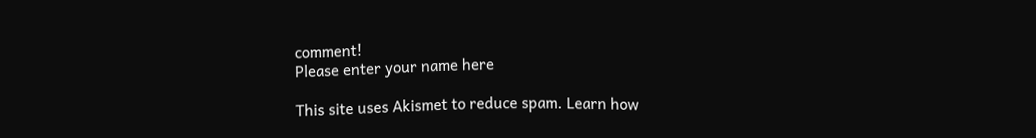comment!
Please enter your name here

This site uses Akismet to reduce spam. Learn how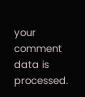your comment data is processed.